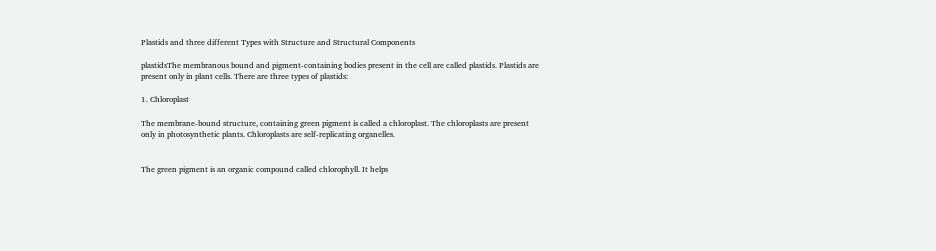Plastids and three different Types with Structure and Structural Components

plastidsThe membranous bound and pigment-containing bodies present in the cell are called plastids. Plastids are present only in plant cells. There are three types of plastids:

1. Chloroplast

The membrane-bound structure, containing green pigment is called a chloroplast. The chloroplasts are present only in photosynthetic plants. Chloroplasts are self-replicating organelles.


The green pigment is an organic compound called chlorophyll. It helps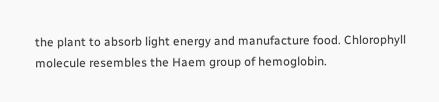the plant to absorb light energy and manufacture food. Chlorophyll molecule resembles the Haem group of hemoglobin.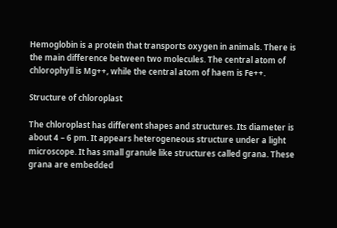Hemoglobin is a protein that transports oxygen in animals. There is the main difference between two molecules. The central atom of chlorophyll is Mg++, while the central atom of haem is Fe++.

Structure of chloroplast

The chloroplast has different shapes and structures. Its diameter is about 4 – 6 pm. It appears heterogeneous structure under a light microscope. It has small granule like structures called grana. These grana are embedded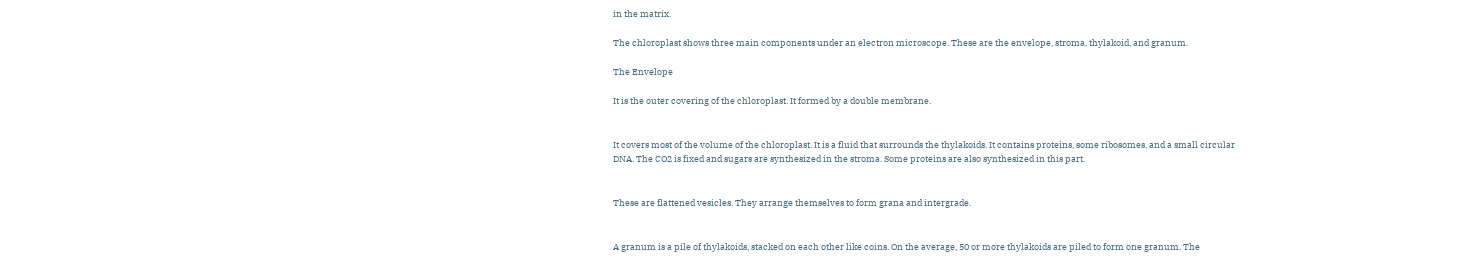in the matrix.

The chloroplast shows three main components under an electron microscope. These are the envelope, stroma, thylakoid, and granum.

The Envelope

It is the outer covering of the chloroplast. It formed by a double membrane.


It covers most of the volume of the chloroplast. It is a fluid that surrounds the thylakoids. It contains proteins, some ribosomes, and a small circular DNA. The CO2 is fixed and sugars are synthesized in the stroma. Some proteins are also synthesized in this part.


These are flattened vesicles. They arrange themselves to form grana and intergrade.


A granum is a pile of thylakoids, stacked on each other like coins. On the average, 50 or more thylakoids are piled to form one granum. The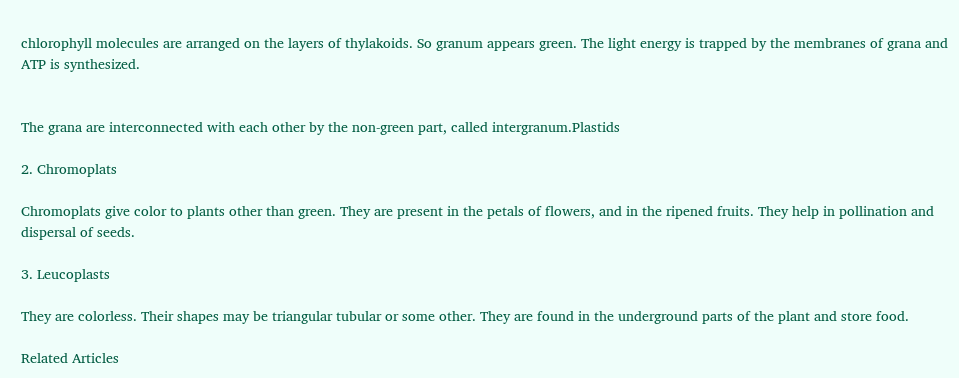chlorophyll molecules are arranged on the layers of thylakoids. So granum appears green. The light energy is trapped by the membranes of grana and ATP is synthesized.


The grana are interconnected with each other by the non-green part, called intergranum.Plastids

2. Chromoplats

Chromoplats give color to plants other than green. They are present in the petals of flowers, and in the ripened fruits. They help in pollination and dispersal of seeds.

3. Leucoplasts

They are colorless. Their shapes may be triangular tubular or some other. They are found in the underground parts of the plant and store food.

Related Articles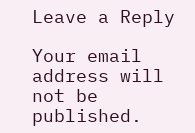Leave a Reply

Your email address will not be published.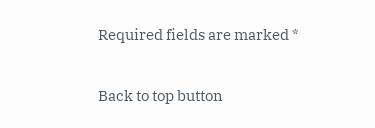Required fields are marked *

Back to top button